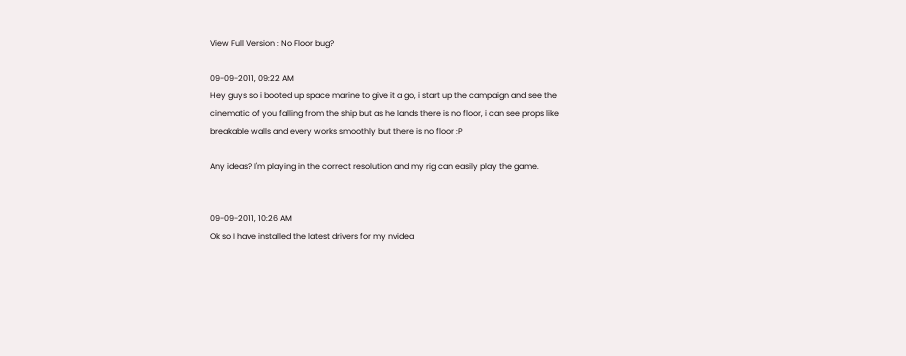View Full Version : No Floor bug?

09-09-2011, 09:22 AM
Hey guys so i booted up space marine to give it a go, i start up the campaign and see the cinematic of you falling from the ship but as he lands there is no floor, i can see props like breakable walls and every works smoothly but there is no floor :P

Any ideas? I'm playing in the correct resolution and my rig can easily play the game.


09-09-2011, 10:26 AM
Ok so I have installed the latest drivers for my nvidea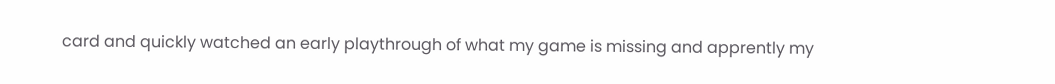card and quickly watched an early playthrough of what my game is missing and apprently my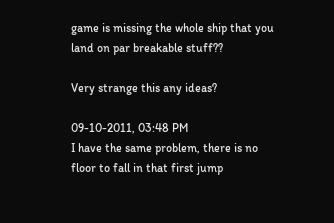game is missing the whole ship that you land on par breakable stuff??

Very strange this any ideas?

09-10-2011, 03:48 PM
I have the same problem, there is no floor to fall in that first jump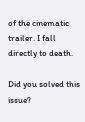of the cinematic trailer. I fall directly to death.

Did you solved this issue?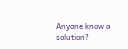Anyone know a solution?